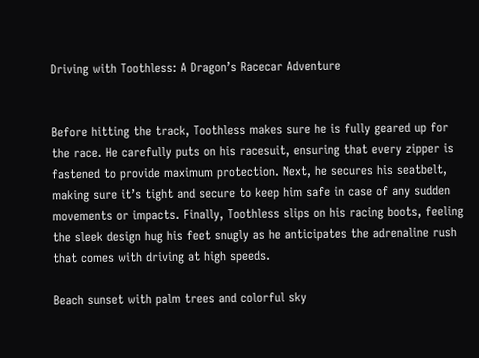Driving with Toothless: A Dragon’s Racecar Adventure


Before hitting the track, Toothless makes sure he is fully geared up for the race. He carefully puts on his racesuit, ensuring that every zipper is fastened to provide maximum protection. Next, he secures his seatbelt, making sure it’s tight and secure to keep him safe in case of any sudden movements or impacts. Finally, Toothless slips on his racing boots, feeling the sleek design hug his feet snugly as he anticipates the adrenaline rush that comes with driving at high speeds.

Beach sunset with palm trees and colorful sky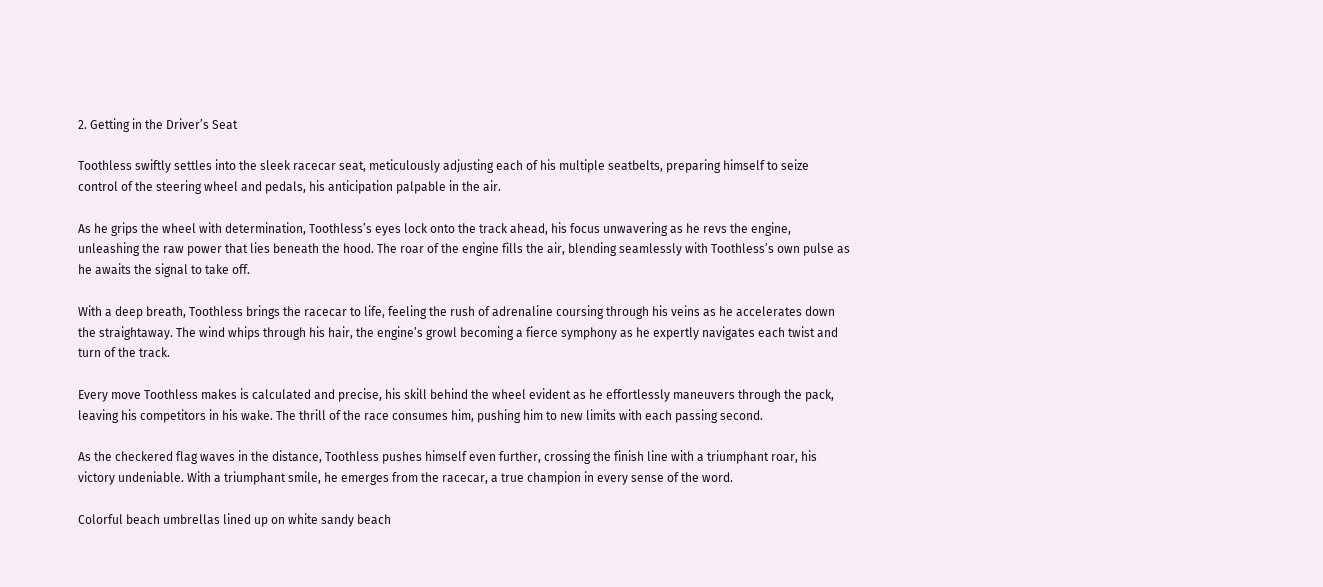2. Getting in the Driver’s Seat

Toothless swiftly settles into the sleek racecar seat, meticulously adjusting each of his multiple seatbelts, preparing himself to seize control of the steering wheel and pedals, his anticipation palpable in the air.

As he grips the wheel with determination, Toothless’s eyes lock onto the track ahead, his focus unwavering as he revs the engine, unleashing the raw power that lies beneath the hood. The roar of the engine fills the air, blending seamlessly with Toothless’s own pulse as he awaits the signal to take off.

With a deep breath, Toothless brings the racecar to life, feeling the rush of adrenaline coursing through his veins as he accelerates down the straightaway. The wind whips through his hair, the engine’s growl becoming a fierce symphony as he expertly navigates each twist and turn of the track.

Every move Toothless makes is calculated and precise, his skill behind the wheel evident as he effortlessly maneuvers through the pack, leaving his competitors in his wake. The thrill of the race consumes him, pushing him to new limits with each passing second.

As the checkered flag waves in the distance, Toothless pushes himself even further, crossing the finish line with a triumphant roar, his victory undeniable. With a triumphant smile, he emerges from the racecar, a true champion in every sense of the word.

Colorful beach umbrellas lined up on white sandy beach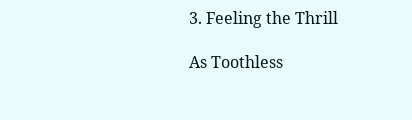3. Feeling the Thrill

As Toothless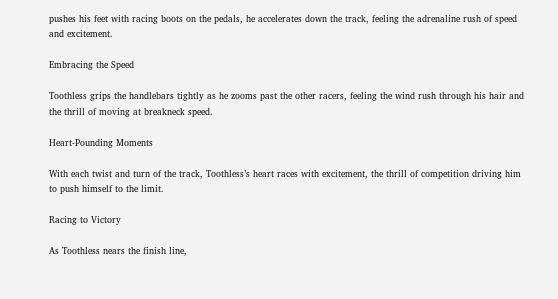pushes his feet with racing boots on the pedals, he accelerates down the track, feeling the adrenaline rush of speed and excitement.

Embracing the Speed

Toothless grips the handlebars tightly as he zooms past the other racers, feeling the wind rush through his hair and the thrill of moving at breakneck speed.

Heart-Pounding Moments

With each twist and turn of the track, Toothless’s heart races with excitement, the thrill of competition driving him to push himself to the limit.

Racing to Victory

As Toothless nears the finish line,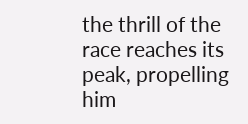the thrill of the race reaches its peak, propelling him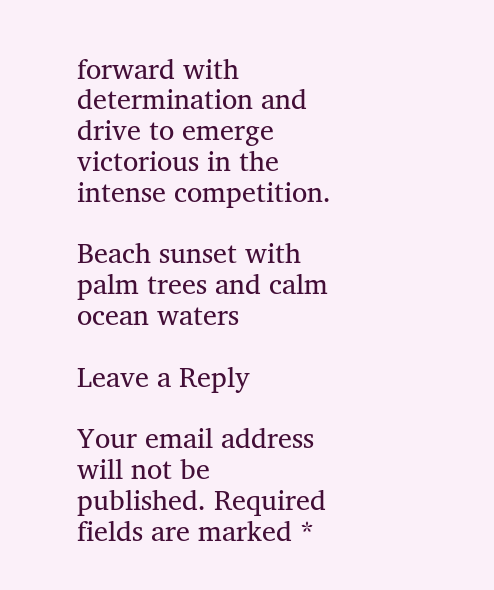forward with determination and drive to emerge victorious in the intense competition.

Beach sunset with palm trees and calm ocean waters

Leave a Reply

Your email address will not be published. Required fields are marked *